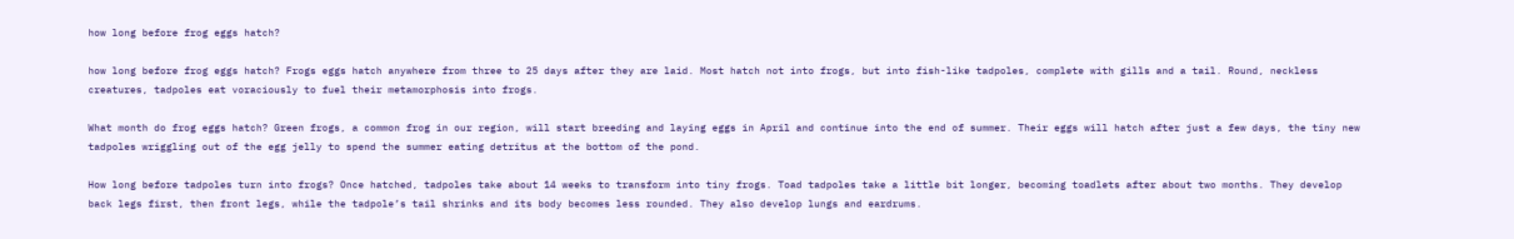how long before frog eggs hatch?

how long before frog eggs hatch? Frogs eggs hatch anywhere from three to 25 days after they are laid. Most hatch not into frogs, but into fish-like tadpoles, complete with gills and a tail. Round, neckless creatures, tadpoles eat voraciously to fuel their metamorphosis into frogs.

What month do frog eggs hatch? Green frogs, a common frog in our region, will start breeding and laying eggs in April and continue into the end of summer. Their eggs will hatch after just a few days, the tiny new tadpoles wriggling out of the egg jelly to spend the summer eating detritus at the bottom of the pond.

How long before tadpoles turn into frogs? Once hatched, tadpoles take about 14 weeks to transform into tiny frogs. Toad tadpoles take a little bit longer, becoming toadlets after about two months. They develop back legs first, then front legs, while the tadpole’s tail shrinks and its body becomes less rounded. They also develop lungs and eardrums.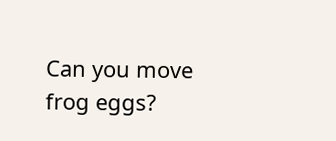Can you move frog eggs?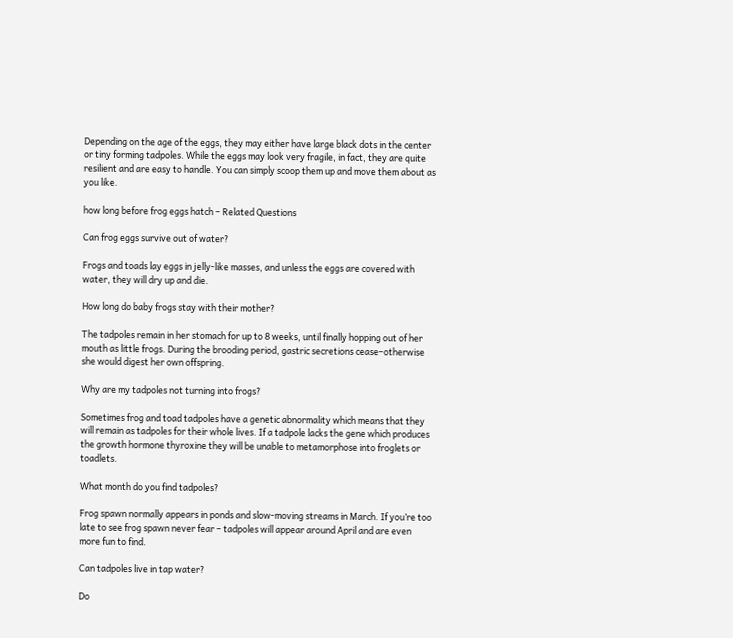Depending on the age of the eggs, they may either have large black dots in the center or tiny forming tadpoles. While the eggs may look very fragile, in fact, they are quite resilient and are easy to handle. You can simply scoop them up and move them about as you like.

how long before frog eggs hatch – Related Questions

Can frog eggs survive out of water?

Frogs and toads lay eggs in jelly-like masses, and unless the eggs are covered with water, they will dry up and die.

How long do baby frogs stay with their mother?

The tadpoles remain in her stomach for up to 8 weeks, until finally hopping out of her mouth as little frogs. During the brooding period, gastric secretions cease–otherwise she would digest her own offspring.

Why are my tadpoles not turning into frogs?

Sometimes frog and toad tadpoles have a genetic abnormality which means that they will remain as tadpoles for their whole lives. If a tadpole lacks the gene which produces the growth hormone thyroxine they will be unable to metamorphose into froglets or toadlets.

What month do you find tadpoles?

Frog spawn normally appears in ponds and slow-moving streams in March. If you’re too late to see frog spawn never fear – tadpoles will appear around April and are even more fun to find.

Can tadpoles live in tap water?

Do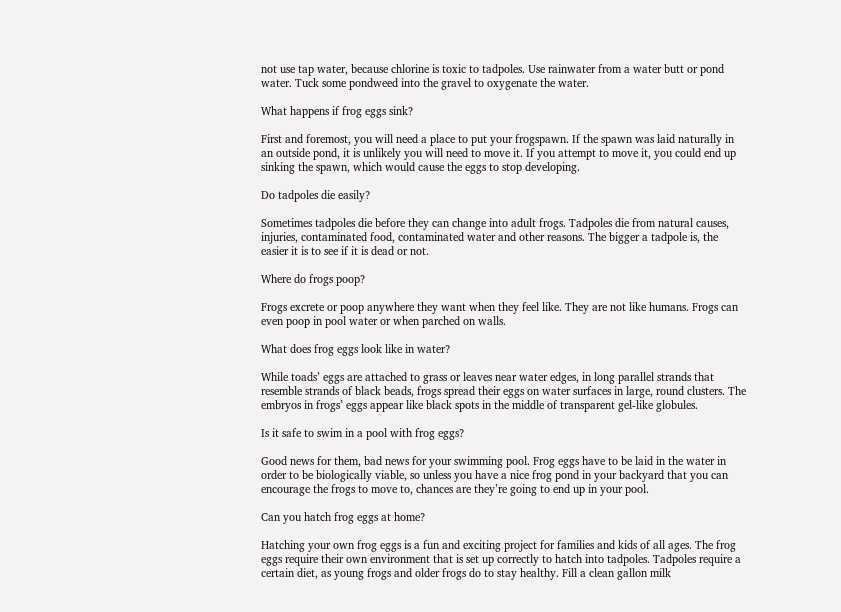not use tap water, because chlorine is toxic to tadpoles. Use rainwater from a water butt or pond water. Tuck some pondweed into the gravel to oxygenate the water.

What happens if frog eggs sink?

First and foremost, you will need a place to put your frogspawn. If the spawn was laid naturally in an outside pond, it is unlikely you will need to move it. If you attempt to move it, you could end up sinking the spawn, which would cause the eggs to stop developing.

Do tadpoles die easily?

Sometimes tadpoles die before they can change into adult frogs. Tadpoles die from natural causes, injuries, contaminated food, contaminated water and other reasons. The bigger a tadpole is, the easier it is to see if it is dead or not.

Where do frogs poop?

Frogs excrete or poop anywhere they want when they feel like. They are not like humans. Frogs can even poop in pool water or when parched on walls.

What does frog eggs look like in water?

While toads’ eggs are attached to grass or leaves near water edges, in long parallel strands that resemble strands of black beads, frogs spread their eggs on water surfaces in large, round clusters. The embryos in frogs’ eggs appear like black spots in the middle of transparent gel-like globules.

Is it safe to swim in a pool with frog eggs?

Good news for them, bad news for your swimming pool. Frog eggs have to be laid in the water in order to be biologically viable, so unless you have a nice frog pond in your backyard that you can encourage the frogs to move to, chances are they’re going to end up in your pool.

Can you hatch frog eggs at home?

Hatching your own frog eggs is a fun and exciting project for families and kids of all ages. The frog eggs require their own environment that is set up correctly to hatch into tadpoles. Tadpoles require a certain diet, as young frogs and older frogs do to stay healthy. Fill a clean gallon milk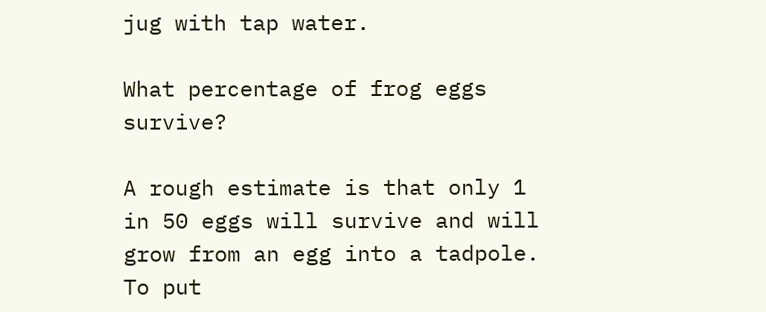jug with tap water.

What percentage of frog eggs survive?

A rough estimate is that only 1 in 50 eggs will survive and will grow from an egg into a tadpole. To put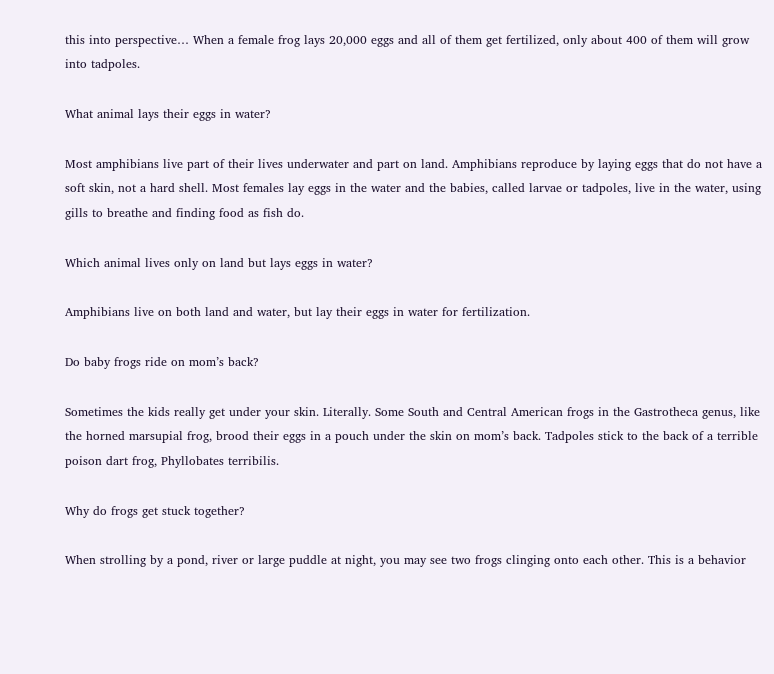this into perspective… When a female frog lays 20,000 eggs and all of them get fertilized, only about 400 of them will grow into tadpoles.

What animal lays their eggs in water?

Most amphibians live part of their lives underwater and part on land. Amphibians reproduce by laying eggs that do not have a soft skin, not a hard shell. Most females lay eggs in the water and the babies, called larvae or tadpoles, live in the water, using gills to breathe and finding food as fish do.

Which animal lives only on land but lays eggs in water?

Amphibians live on both land and water, but lay their eggs in water for fertilization.

Do baby frogs ride on mom’s back?

Sometimes the kids really get under your skin. Literally. Some South and Central American frogs in the Gastrotheca genus, like the horned marsupial frog, brood their eggs in a pouch under the skin on mom’s back. Tadpoles stick to the back of a terrible poison dart frog, Phyllobates terribilis.

Why do frogs get stuck together?

When strolling by a pond, river or large puddle at night, you may see two frogs clinging onto each other. This is a behavior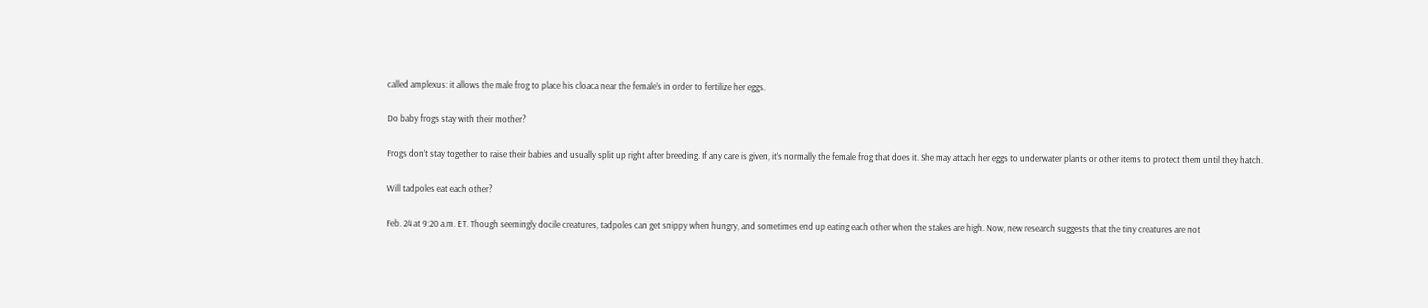called amplexus: it allows the male frog to place his cloaca near the female’s in order to fertilize her eggs.

Do baby frogs stay with their mother?

Frogs don’t stay together to raise their babies and usually split up right after breeding. If any care is given, it’s normally the female frog that does it. She may attach her eggs to underwater plants or other items to protect them until they hatch.

Will tadpoles eat each other?

Feb. 24 at 9:20 a.m. ET. Though seemingly docile creatures, tadpoles can get snippy when hungry, and sometimes end up eating each other when the stakes are high. Now, new research suggests that the tiny creatures are not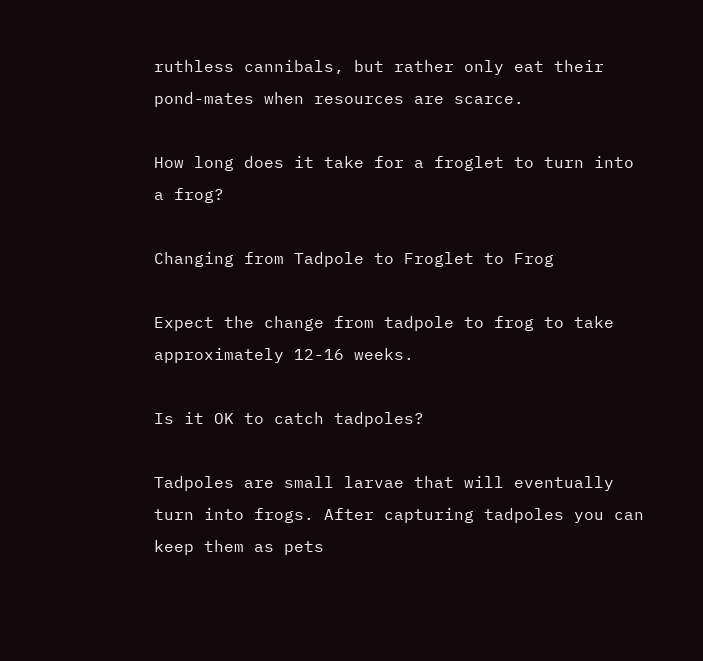ruthless cannibals, but rather only eat their pond-mates when resources are scarce.

How long does it take for a froglet to turn into a frog?

Changing from Tadpole to Froglet to Frog

Expect the change from tadpole to frog to take approximately 12-16 weeks.

Is it OK to catch tadpoles?

Tadpoles are small larvae that will eventually turn into frogs. After capturing tadpoles you can keep them as pets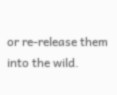or re-release them into the wild.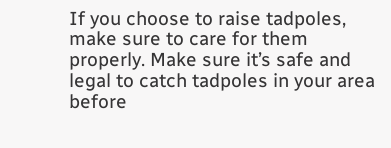If you choose to raise tadpoles, make sure to care for them properly. Make sure it’s safe and legal to catch tadpoles in your area before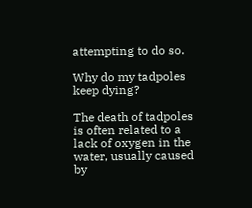attempting to do so.

Why do my tadpoles keep dying?

The death of tadpoles is often related to a lack of oxygen in the water, usually caused by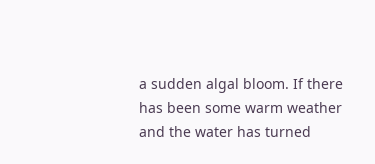a sudden algal bloom. If there has been some warm weather and the water has turned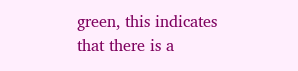green, this indicates that there is a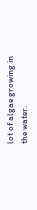lot of algae growing in the water.